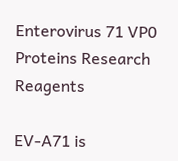Enterovirus 71 VP0 Proteins Research Reagents

EV-A71 is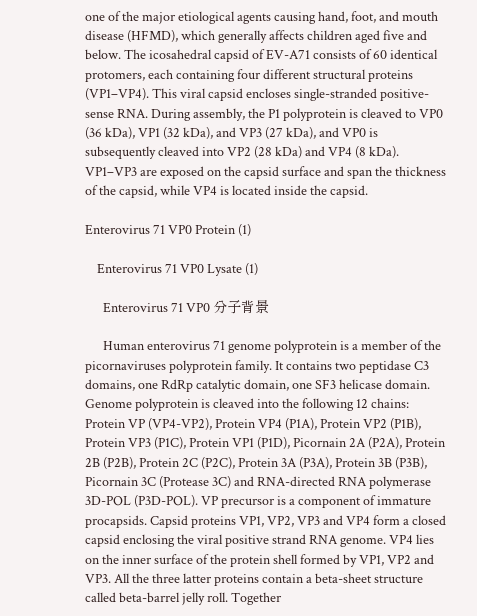one of the major etiological agents causing hand, foot, and mouth disease (HFMD), which generally affects children aged five and below. The icosahedral capsid of EV-A71 consists of 60 identical protomers, each containing four different structural proteins (VP1–VP4). This viral capsid encloses single-stranded positive-sense RNA. During assembly, the P1 polyprotein is cleaved to VP0 (36 kDa), VP1 (32 kDa), and VP3 (27 kDa), and VP0 is subsequently cleaved into VP2 (28 kDa) and VP4 (8 kDa). VP1–VP3 are exposed on the capsid surface and span the thickness of the capsid, while VP4 is located inside the capsid.

Enterovirus 71 VP0 Protein (1)

    Enterovirus 71 VP0 Lysate (1)

      Enterovirus 71 VP0 分子背景

      Human enterovirus 71 genome polyprotein is a member of the picornaviruses polyprotein family. It contains two peptidase C3 domains, one RdRp catalytic domain, one SF3 helicase domain. Genome polyprotein is cleaved into the following 12 chains: Protein VP (VP4-VP2), Protein VP4 (P1A), Protein VP2 (P1B), Protein VP3 (P1C), Protein VP1 (P1D), Picornain 2A (P2A), Protein 2B (P2B), Protein 2C (P2C), Protein 3A (P3A), Protein 3B (P3B), Picornain 3C (Protease 3C) and RNA-directed RNA polymerase 3D-POL (P3D-POL). VP precursor is a component of immature procapsids. Capsid proteins VP1, VP2, VP3 and VP4 form a closed capsid enclosing the viral positive strand RNA genome. VP4 lies on the inner surface of the protein shell formed by VP1, VP2 and VP3. All the three latter proteins contain a beta-sheet structure called beta-barrel jelly roll. Together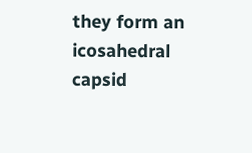they form an icosahedral capsid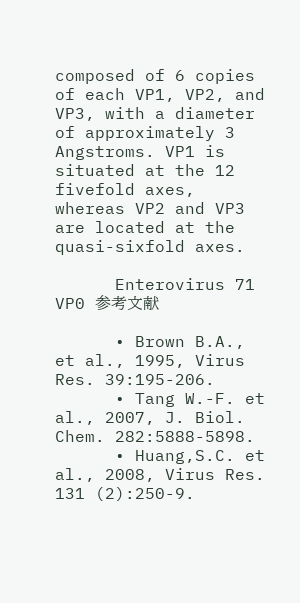composed of 6 copies of each VP1, VP2, and VP3, with a diameter of approximately 3 Angstroms. VP1 is situated at the 12 fivefold axes, whereas VP2 and VP3 are located at the quasi-sixfold axes.

      Enterovirus 71 VP0 参考文献

      • Brown B.A., et al., 1995, Virus Res. 39:195-206.
      • Tang W.-F. et al., 2007, J. Biol. Chem. 282:5888-5898.
      • Huang,S.C. et al., 2008, Virus Res. 131 (2):250-9.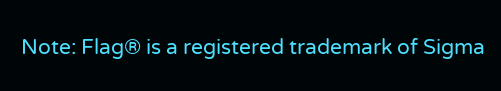Note: Flag® is a registered trademark of Sigma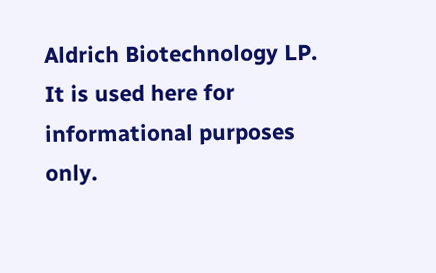Aldrich Biotechnology LP. It is used here for informational purposes only.